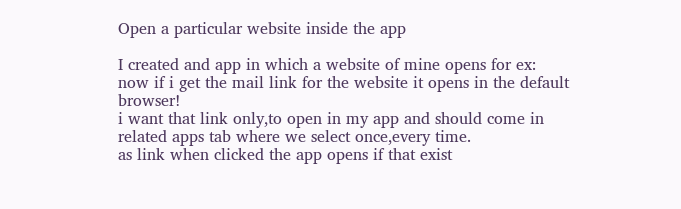Open a particular website inside the app

I created and app in which a website of mine opens for ex:
now if i get the mail link for the website it opens in the default browser!
i want that link only,to open in my app and should come in related apps tab where we select once,every time.
as link when clicked the app opens if that exist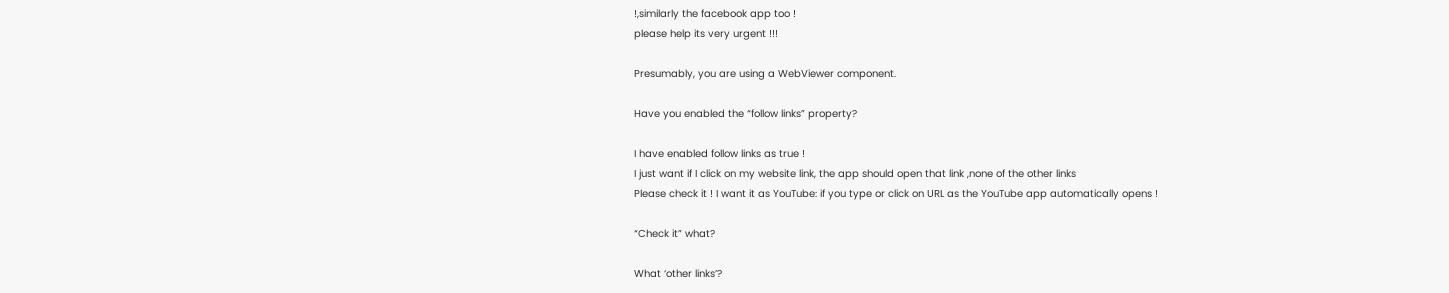!,similarly the facebook app too !
please help its very urgent !!!

Presumably, you are using a WebViewer component.

Have you enabled the “follow links” property?

I have enabled follow links as true !
I just want if I click on my website link, the app should open that link ,none of the other links
Please check it ! I want it as YouTube: if you type or click on URL as the YouTube app automatically opens !

“Check it” what?

What ‘other links’?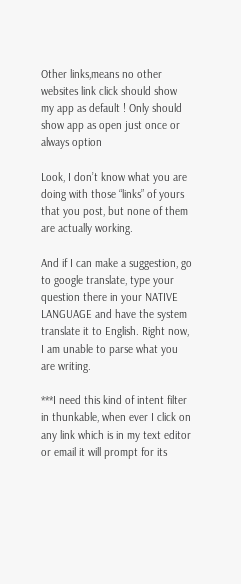Other links,means no other websites link click should show my app as default ! Only should show app as open just once or always option

Look, I don’t know what you are doing with those “links” of yours that you post, but none of them are actually working.

And if I can make a suggestion, go to google translate, type your question there in your NATIVE LANGUAGE and have the system translate it to English. Right now, I am unable to parse what you are writing.

***I need this kind of intent filter in thunkable, when ever I click on any link which is in my text editor or email it will prompt for its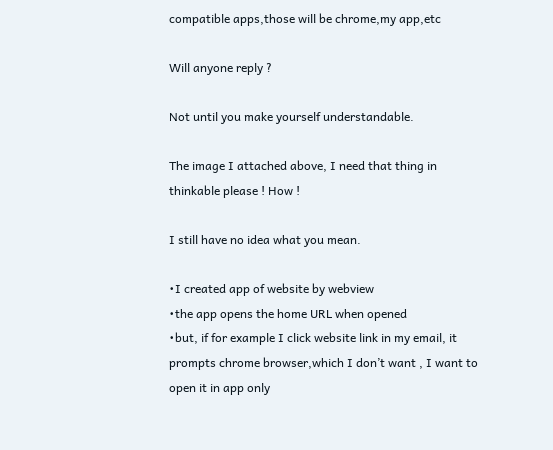compatible apps,those will be chrome,my app,etc

Will anyone reply ?

Not until you make yourself understandable.

The image I attached above, I need that thing in thinkable please ! How !

I still have no idea what you mean.

•I created app of website by webview
•the app opens the home URL when opened
•but, if for example I click website link in my email, it prompts chrome browser,which I don’t want , I want to open it in app only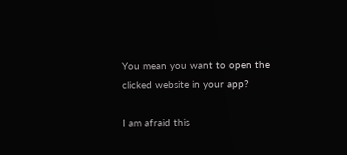You mean you want to open the clicked website in your app?

I am afraid this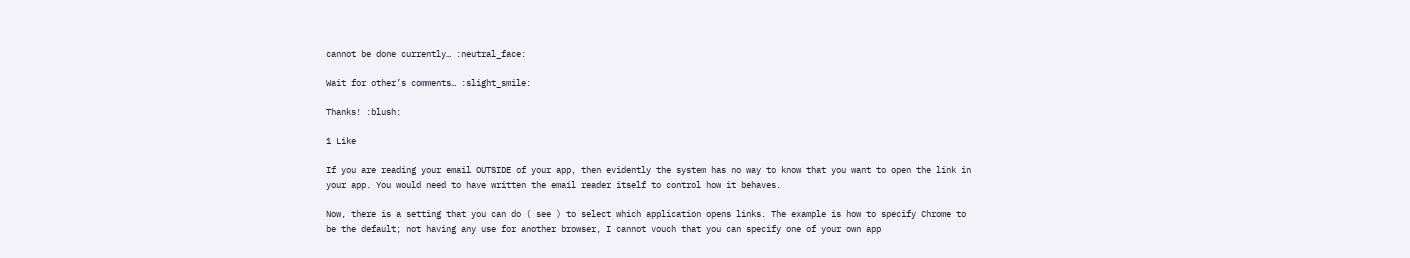cannot be done currently… :neutral_face:

Wait for other’s comments… :slight_smile:

Thanks! :blush:

1 Like

If you are reading your email OUTSIDE of your app, then evidently the system has no way to know that you want to open the link in your app. You would need to have written the email reader itself to control how it behaves.

Now, there is a setting that you can do ( see ) to select which application opens links. The example is how to specify Chrome to be the default; not having any use for another browser, I cannot vouch that you can specify one of your own app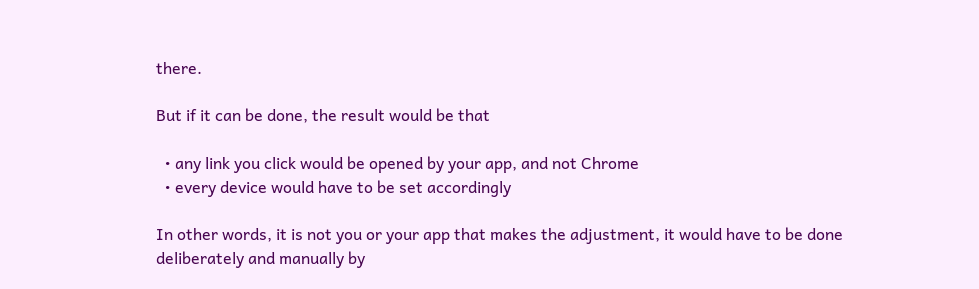there.

But if it can be done, the result would be that

  • any link you click would be opened by your app, and not Chrome
  • every device would have to be set accordingly

In other words, it is not you or your app that makes the adjustment, it would have to be done deliberately and manually by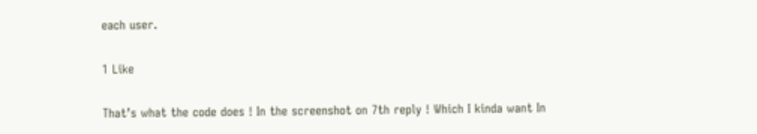each user.

1 Like

That’s what the code does ! In the screenshot on 7th reply ! Which I kinda want In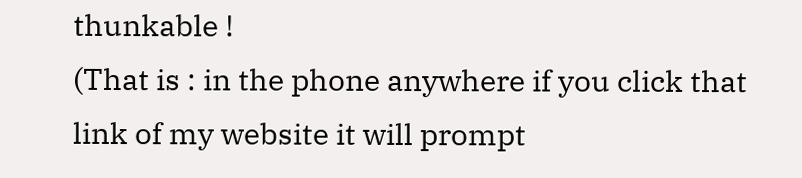thunkable !
(That is : in the phone anywhere if you click that link of my website it will prompt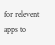for relevent apps to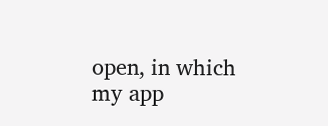open, in which my app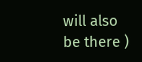will also be there )